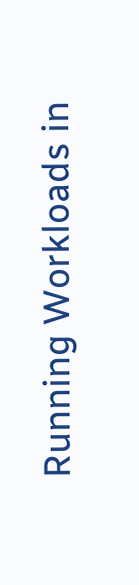Running Workloads in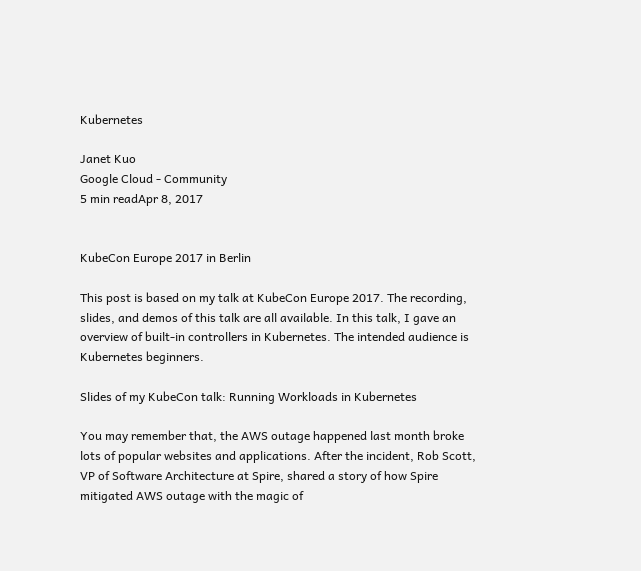Kubernetes

Janet Kuo
Google Cloud - Community
5 min readApr 8, 2017


KubeCon Europe 2017 in Berlin

This post is based on my talk at KubeCon Europe 2017. The recording, slides, and demos of this talk are all available. In this talk, I gave an overview of built-in controllers in Kubernetes. The intended audience is Kubernetes beginners.

Slides of my KubeCon talk: Running Workloads in Kubernetes

You may remember that, the AWS outage happened last month broke lots of popular websites and applications. After the incident, Rob Scott, VP of Software Architecture at Spire, shared a story of how Spire mitigated AWS outage with the magic of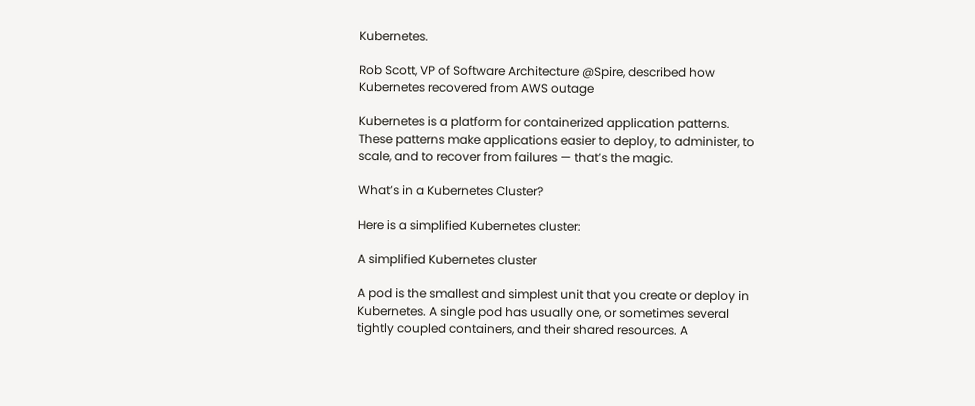Kubernetes.

Rob Scott, VP of Software Architecture @Spire, described how Kubernetes recovered from AWS outage

Kubernetes is a platform for containerized application patterns. These patterns make applications easier to deploy, to administer, to scale, and to recover from failures — that’s the magic.

What’s in a Kubernetes Cluster?

Here is a simplified Kubernetes cluster:

A simplified Kubernetes cluster

A pod is the smallest and simplest unit that you create or deploy in Kubernetes. A single pod has usually one, or sometimes several tightly coupled containers, and their shared resources. A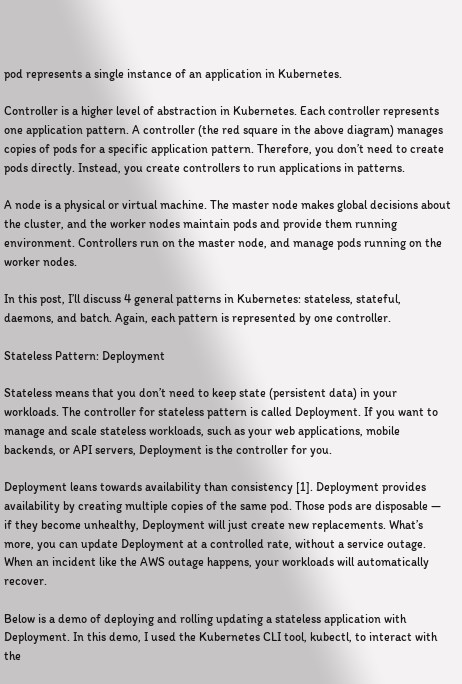pod represents a single instance of an application in Kubernetes.

Controller is a higher level of abstraction in Kubernetes. Each controller represents one application pattern. A controller (the red square in the above diagram) manages copies of pods for a specific application pattern. Therefore, you don’t need to create pods directly. Instead, you create controllers to run applications in patterns.

A node is a physical or virtual machine. The master node makes global decisions about the cluster, and the worker nodes maintain pods and provide them running environment. Controllers run on the master node, and manage pods running on the worker nodes.

In this post, I’ll discuss 4 general patterns in Kubernetes: stateless, stateful, daemons, and batch. Again, each pattern is represented by one controller.

Stateless Pattern: Deployment

Stateless means that you don’t need to keep state (persistent data) in your workloads. The controller for stateless pattern is called Deployment. If you want to manage and scale stateless workloads, such as your web applications, mobile backends, or API servers, Deployment is the controller for you.

Deployment leans towards availability than consistency [1]. Deployment provides availability by creating multiple copies of the same pod. Those pods are disposable — if they become unhealthy, Deployment will just create new replacements. What’s more, you can update Deployment at a controlled rate, without a service outage. When an incident like the AWS outage happens, your workloads will automatically recover.

Below is a demo of deploying and rolling updating a stateless application with Deployment. In this demo, I used the Kubernetes CLI tool, kubectl, to interact with the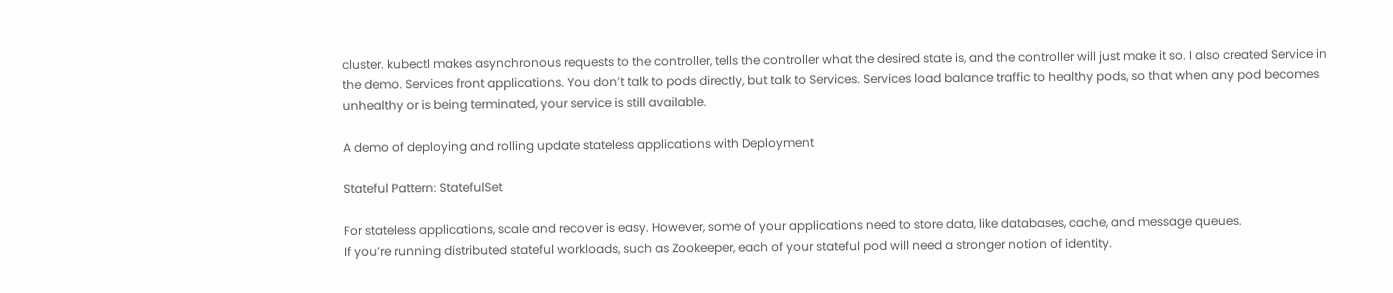cluster. kubectl makes asynchronous requests to the controller, tells the controller what the desired state is, and the controller will just make it so. I also created Service in the demo. Services front applications. You don’t talk to pods directly, but talk to Services. Services load balance traffic to healthy pods, so that when any pod becomes unhealthy or is being terminated, your service is still available.

A demo of deploying and rolling update stateless applications with Deployment

Stateful Pattern: StatefulSet

For stateless applications, scale and recover is easy. However, some of your applications need to store data, like databases, cache, and message queues.
If you’re running distributed stateful workloads, such as Zookeeper, each of your stateful pod will need a stronger notion of identity.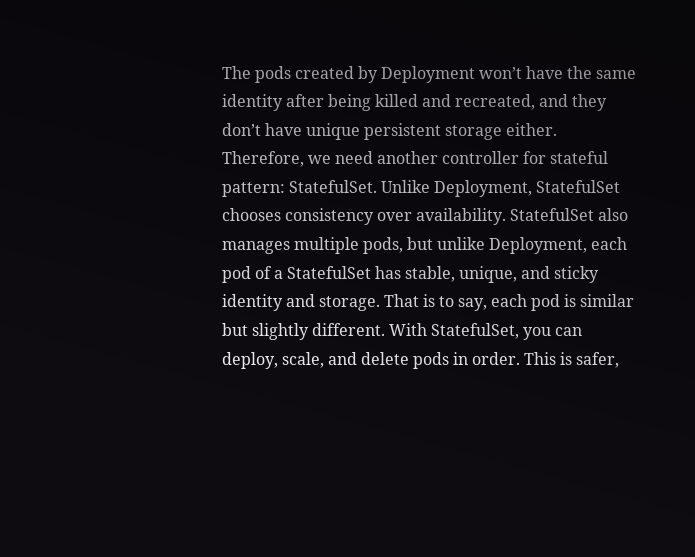The pods created by Deployment won’t have the same identity after being killed and recreated, and they don’t have unique persistent storage either. Therefore, we need another controller for stateful pattern: StatefulSet. Unlike Deployment, StatefulSet chooses consistency over availability. StatefulSet also manages multiple pods, but unlike Deployment, each pod of a StatefulSet has stable, unique, and sticky identity and storage. That is to say, each pod is similar but slightly different. With StatefulSet, you can deploy, scale, and delete pods in order. This is safer,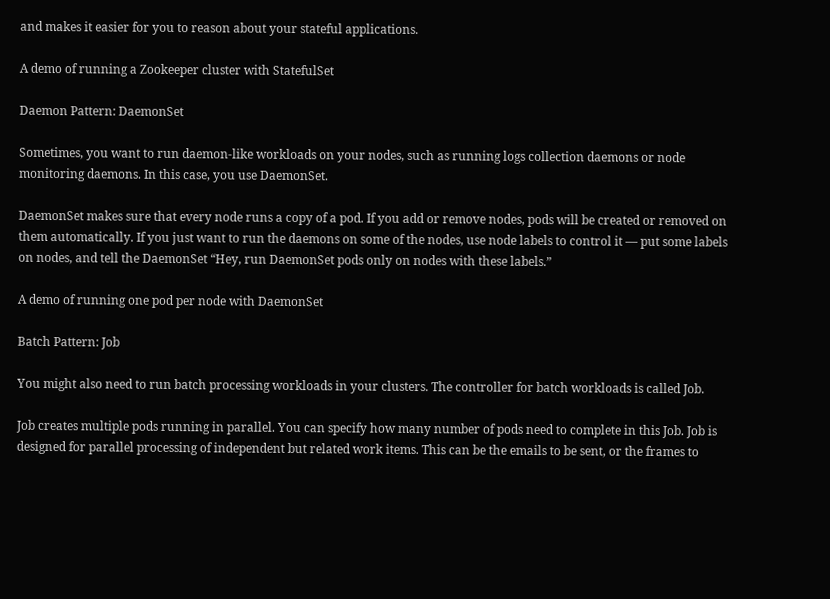and makes it easier for you to reason about your stateful applications.

A demo of running a Zookeeper cluster with StatefulSet

Daemon Pattern: DaemonSet

Sometimes, you want to run daemon-like workloads on your nodes, such as running logs collection daemons or node monitoring daemons. In this case, you use DaemonSet.

DaemonSet makes sure that every node runs a copy of a pod. If you add or remove nodes, pods will be created or removed on them automatically. If you just want to run the daemons on some of the nodes, use node labels to control it — put some labels on nodes, and tell the DaemonSet “Hey, run DaemonSet pods only on nodes with these labels.”

A demo of running one pod per node with DaemonSet

Batch Pattern: Job

You might also need to run batch processing workloads in your clusters. The controller for batch workloads is called Job.

Job creates multiple pods running in parallel. You can specify how many number of pods need to complete in this Job. Job is designed for parallel processing of independent but related work items. This can be the emails to be sent, or the frames to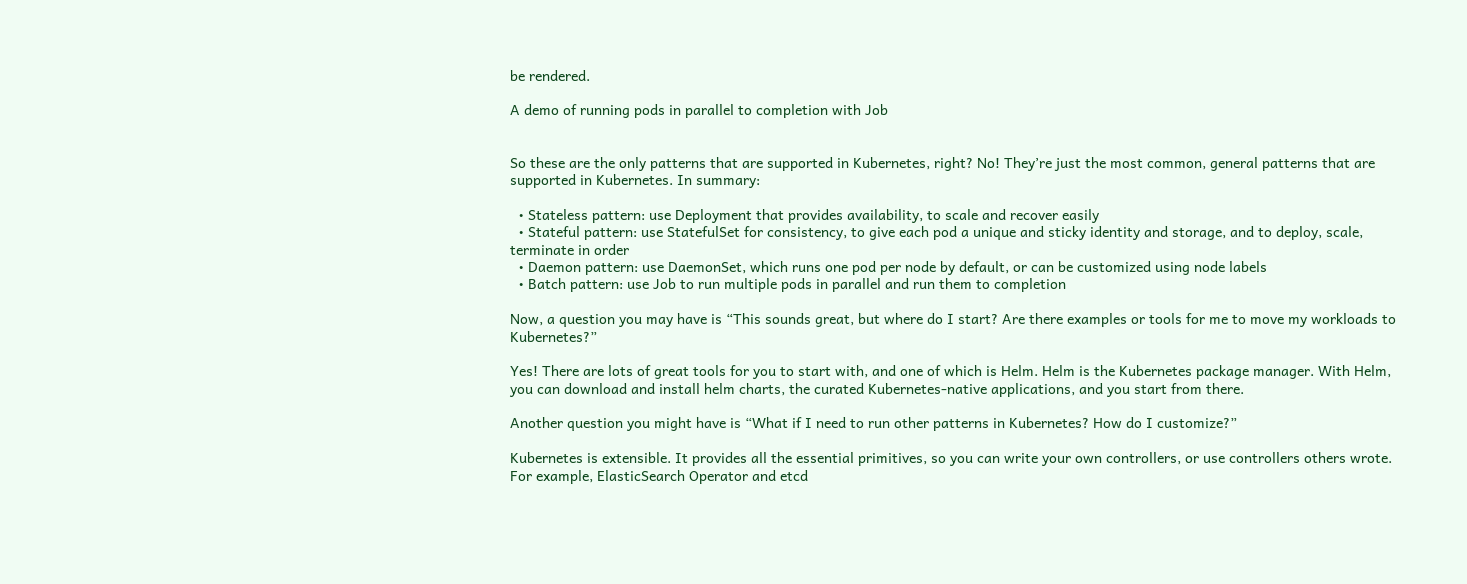be rendered.

A demo of running pods in parallel to completion with Job


So these are the only patterns that are supported in Kubernetes, right? No! They’re just the most common, general patterns that are supported in Kubernetes. In summary:

  • Stateless pattern: use Deployment that provides availability, to scale and recover easily
  • Stateful pattern: use StatefulSet for consistency, to give each pod a unique and sticky identity and storage, and to deploy, scale, terminate in order
  • Daemon pattern: use DaemonSet, which runs one pod per node by default, or can be customized using node labels
  • Batch pattern: use Job to run multiple pods in parallel and run them to completion

Now, a question you may have is “This sounds great, but where do I start? Are there examples or tools for me to move my workloads to Kubernetes?”

Yes! There are lots of great tools for you to start with, and one of which is Helm. Helm is the Kubernetes package manager. With Helm, you can download and install helm charts, the curated Kubernetes-native applications, and you start from there.

Another question you might have is “What if I need to run other patterns in Kubernetes? How do I customize?”

Kubernetes is extensible. It provides all the essential primitives, so you can write your own controllers, or use controllers others wrote. For example, ElasticSearch Operator and etcd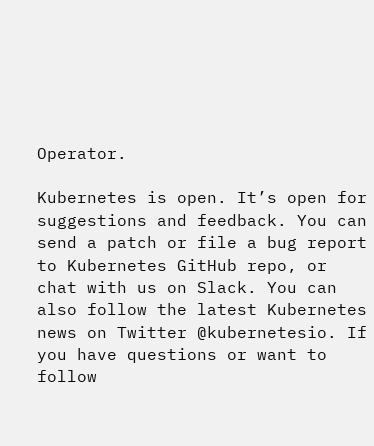Operator.

Kubernetes is open. It’s open for suggestions and feedback. You can send a patch or file a bug report to Kubernetes GitHub repo, or chat with us on Slack. You can also follow the latest Kubernetes news on Twitter @kubernetesio. If you have questions or want to follow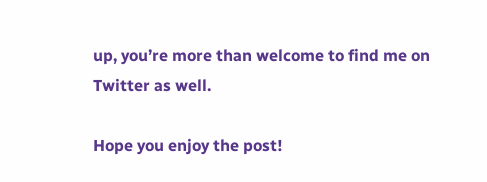up, you’re more than welcome to find me on Twitter as well.

Hope you enjoy the post!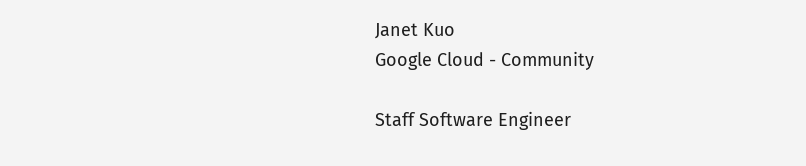Janet Kuo
Google Cloud - Community

Staff Software Engineer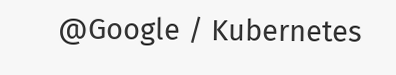@Google / Kubernetes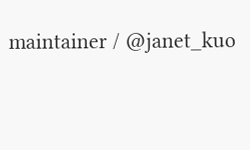maintainer / @janet_kuo